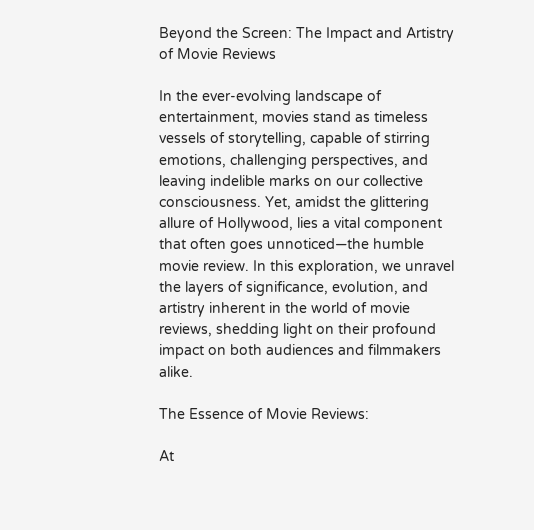Beyond the Screen: The Impact and Artistry of Movie Reviews

In the ever-evolving landscape of entertainment, movies stand as timeless vessels of storytelling, capable of stirring emotions, challenging perspectives, and leaving indelible marks on our collective consciousness. Yet, amidst the glittering allure of Hollywood, lies a vital component that often goes unnoticed—the humble movie review. In this exploration, we unravel the layers of significance, evolution, and artistry inherent in the world of movie reviews, shedding light on their profound impact on both audiences and filmmakers alike.

The Essence of Movie Reviews:

At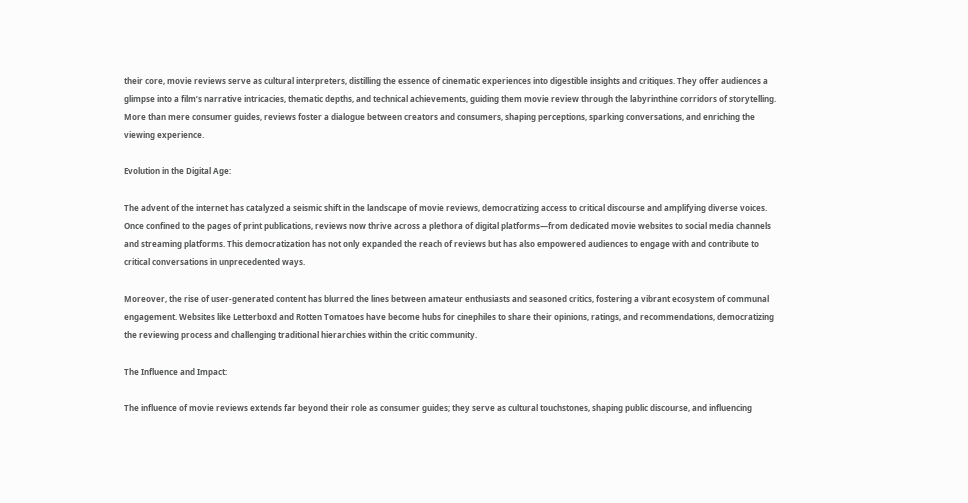their core, movie reviews serve as cultural interpreters, distilling the essence of cinematic experiences into digestible insights and critiques. They offer audiences a glimpse into a film’s narrative intricacies, thematic depths, and technical achievements, guiding them movie review through the labyrinthine corridors of storytelling. More than mere consumer guides, reviews foster a dialogue between creators and consumers, shaping perceptions, sparking conversations, and enriching the viewing experience.

Evolution in the Digital Age:

The advent of the internet has catalyzed a seismic shift in the landscape of movie reviews, democratizing access to critical discourse and amplifying diverse voices. Once confined to the pages of print publications, reviews now thrive across a plethora of digital platforms—from dedicated movie websites to social media channels and streaming platforms. This democratization has not only expanded the reach of reviews but has also empowered audiences to engage with and contribute to critical conversations in unprecedented ways.

Moreover, the rise of user-generated content has blurred the lines between amateur enthusiasts and seasoned critics, fostering a vibrant ecosystem of communal engagement. Websites like Letterboxd and Rotten Tomatoes have become hubs for cinephiles to share their opinions, ratings, and recommendations, democratizing the reviewing process and challenging traditional hierarchies within the critic community.

The Influence and Impact:

The influence of movie reviews extends far beyond their role as consumer guides; they serve as cultural touchstones, shaping public discourse, and influencing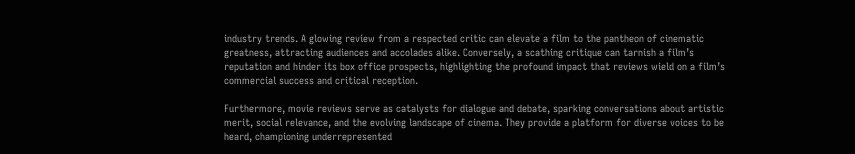industry trends. A glowing review from a respected critic can elevate a film to the pantheon of cinematic greatness, attracting audiences and accolades alike. Conversely, a scathing critique can tarnish a film’s reputation and hinder its box office prospects, highlighting the profound impact that reviews wield on a film’s commercial success and critical reception.

Furthermore, movie reviews serve as catalysts for dialogue and debate, sparking conversations about artistic merit, social relevance, and the evolving landscape of cinema. They provide a platform for diverse voices to be heard, championing underrepresented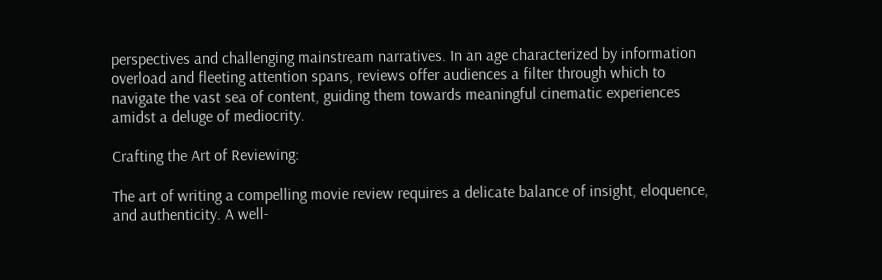perspectives and challenging mainstream narratives. In an age characterized by information overload and fleeting attention spans, reviews offer audiences a filter through which to navigate the vast sea of content, guiding them towards meaningful cinematic experiences amidst a deluge of mediocrity.

Crafting the Art of Reviewing:

The art of writing a compelling movie review requires a delicate balance of insight, eloquence, and authenticity. A well-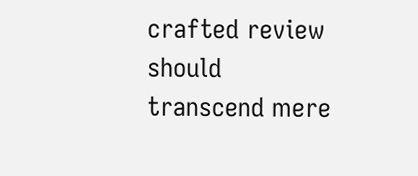crafted review should transcend mere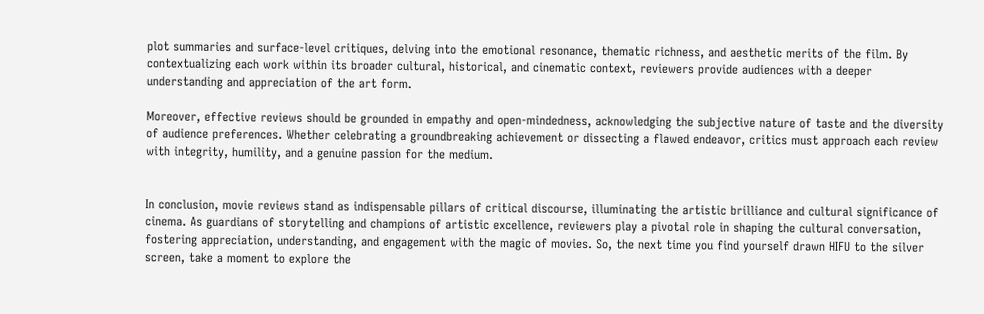plot summaries and surface-level critiques, delving into the emotional resonance, thematic richness, and aesthetic merits of the film. By contextualizing each work within its broader cultural, historical, and cinematic context, reviewers provide audiences with a deeper understanding and appreciation of the art form.

Moreover, effective reviews should be grounded in empathy and open-mindedness, acknowledging the subjective nature of taste and the diversity of audience preferences. Whether celebrating a groundbreaking achievement or dissecting a flawed endeavor, critics must approach each review with integrity, humility, and a genuine passion for the medium.


In conclusion, movie reviews stand as indispensable pillars of critical discourse, illuminating the artistic brilliance and cultural significance of cinema. As guardians of storytelling and champions of artistic excellence, reviewers play a pivotal role in shaping the cultural conversation, fostering appreciation, understanding, and engagement with the magic of movies. So, the next time you find yourself drawn HIFU to the silver screen, take a moment to explore the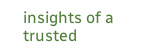insights of a trusted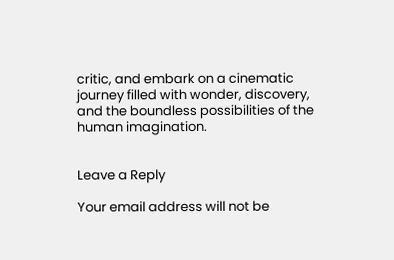critic, and embark on a cinematic journey filled with wonder, discovery, and the boundless possibilities of the human imagination.


Leave a Reply

Your email address will not be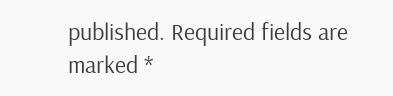published. Required fields are marked *